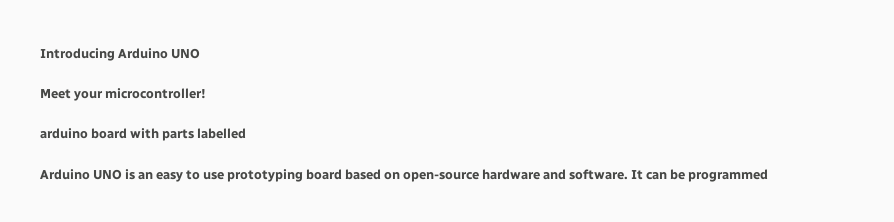Introducing Arduino UNO

Meet your microcontroller!

arduino board with parts labelled

Arduino UNO is an easy to use prototyping board based on open-source hardware and software. It can be programmed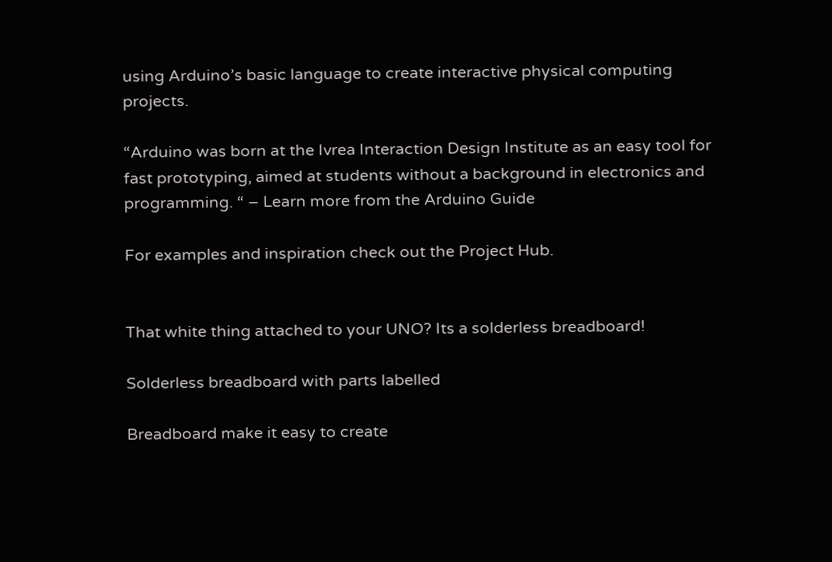using Arduino’s basic language to create interactive physical computing projects.

“Arduino was born at the Ivrea Interaction Design Institute as an easy tool for fast prototyping, aimed at students without a background in electronics and programming. “ – Learn more from the Arduino Guide

For examples and inspiration check out the Project Hub.


That white thing attached to your UNO? Its a solderless breadboard!

Solderless breadboard with parts labelled

Breadboard make it easy to create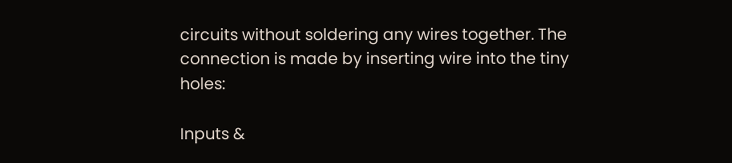circuits without soldering any wires together. The connection is made by inserting wire into the tiny holes:

Inputs &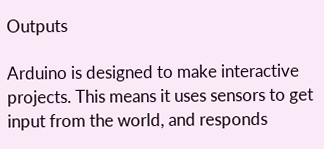Outputs

Arduino is designed to make interactive projects. This means it uses sensors to get input from the world, and responds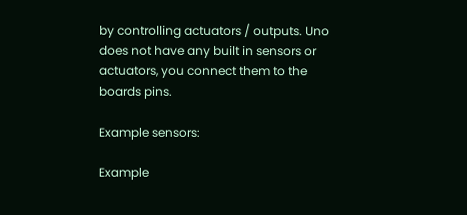by controlling actuators / outputs. Uno does not have any built in sensors or actuators, you connect them to the boards pins.

Example sensors:

Example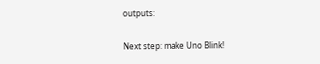outputs:

Next step: make Uno Blink!